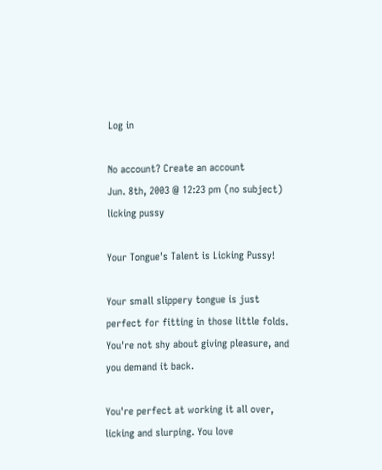Log in

No account? Create an account
Jun. 8th, 2003 @ 12:23 pm (no subject)
licking pussy

Your Tongue's Talent is Licking Pussy!

Your small slippery tongue is just perfect for fitting in those little folds. You're not shy about giving pleasure, and you demand it back.

You're perfect at working it all over, licking and slurping. You love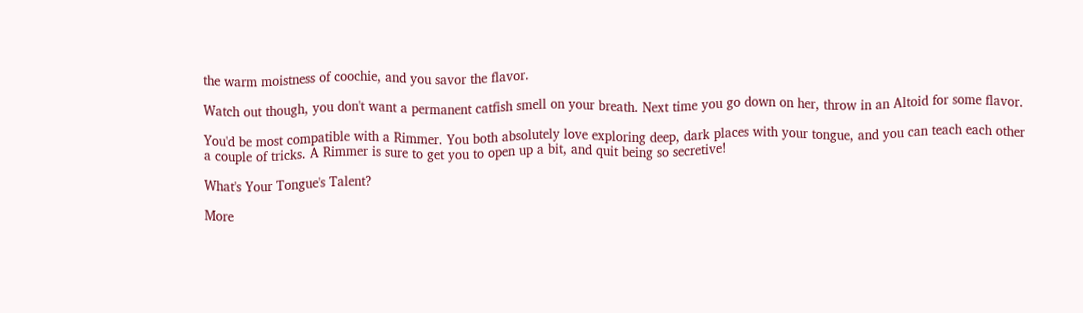the warm moistness of coochie, and you savor the flavor.

Watch out though, you don't want a permanent catfish smell on your breath. Next time you go down on her, throw in an Altoid for some flavor.

You'd be most compatible with a Rimmer. You both absolutely love exploring deep, dark places with your tongue, and you can teach each other a couple of tricks. A Rimmer is sure to get you to open up a bit, and quit being so secretive!

What's Your Tongue's Talent?

More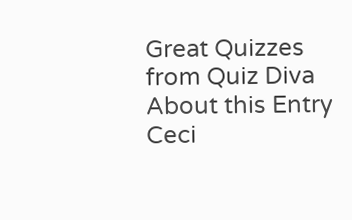Great Quizzes from Quiz Diva
About this Entry
Ceci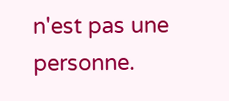n'est pas une personne.